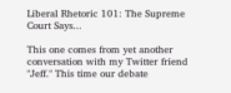Liberal Rhetoric 101: The Supreme Court Says...

This one comes from yet another conversation with my Twitter friend "Jeff." This time our debate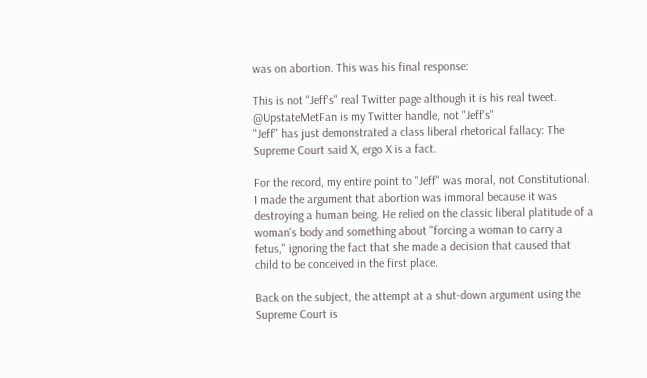was on abortion. This was his final response:

This is not "Jeff's" real Twitter page although it is his real tweet.
@UpstateMetFan is my Twitter handle, not "Jeff's"
"Jeff" has just demonstrated a class liberal rhetorical fallacy: The Supreme Court said X, ergo X is a fact.

For the record, my entire point to "Jeff" was moral, not Constitutional. I made the argument that abortion was immoral because it was destroying a human being. He relied on the classic liberal platitude of a woman's body and something about "forcing a woman to carry a fetus," ignoring the fact that she made a decision that caused that child to be conceived in the first place.

Back on the subject, the attempt at a shut-down argument using the Supreme Court is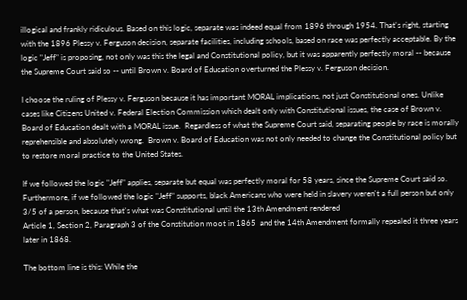illogical and frankly ridiculous. Based on this logic, separate was indeed equal from 1896 through 1954. That's right, starting with the 1896 Plessy v. Ferguson decision, separate facilities, including schools, based on race was perfectly acceptable. By the logic "Jeff" is proposing, not only was this the legal and Constitutional policy, but it was apparently perfectly moral -- because the Supreme Court said so -- until Brown v. Board of Education overturned the Plessy v. Ferguson decision.

I choose the ruling of Plessy v. Ferguson because it has important MORAL implications, not just Constitutional ones. Unlike cases like Citizens United v. Federal Election Commission which dealt only with Constitutional issues, the case of Brown v. Board of Education dealt with a MORAL issue.  Regardless of what the Supreme Court said, separating people by race is morally reprehensible and absolutely wrong.  Brown v. Board of Education was not only needed to change the Constitutional policy but to restore moral practice to the United States.

If we followed the logic "Jeff" applies, separate but equal was perfectly moral for 58 years, since the Supreme Court said so. Furthermore, if we followed the logic "Jeff" supports, black Americans who were held in slavery weren't a full person but only 3/5 of a person, because that's what was Constitutional until the 13th Amendment rendered
Article 1, Section 2, Paragraph 3 of the Constitution moot in 1865  and the 14th Amendment formally repealed it three years later in 1868.

The bottom line is this: While the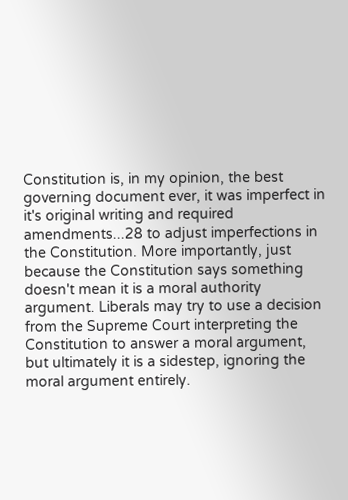Constitution is, in my opinion, the best governing document ever, it was imperfect in it's original writing and required amendments...28 to adjust imperfections in the Constitution. More importantly, just because the Constitution says something doesn't mean it is a moral authority argument. Liberals may try to use a decision from the Supreme Court interpreting the Constitution to answer a moral argument, but ultimately it is a sidestep, ignoring the moral argument entirely.